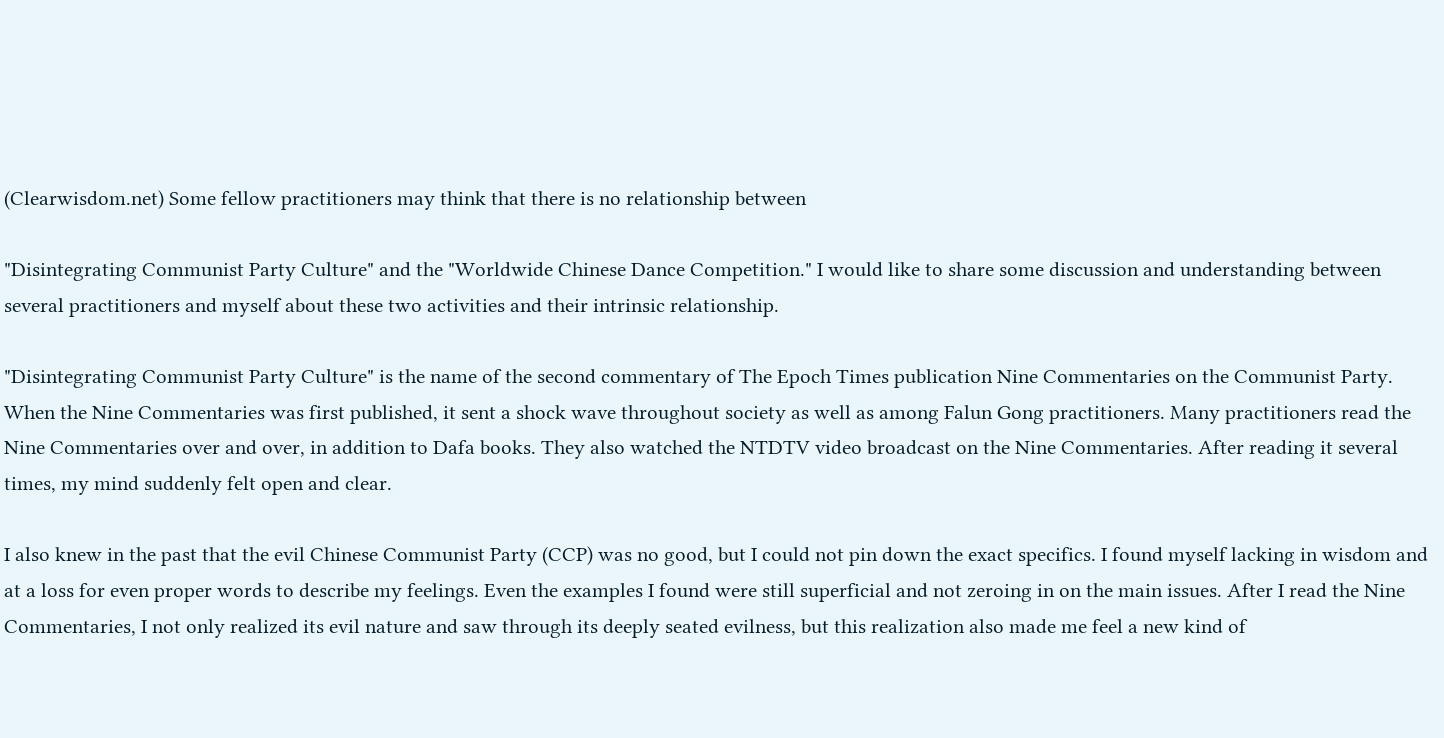(Clearwisdom.net) Some fellow practitioners may think that there is no relationship between

"Disintegrating Communist Party Culture" and the "Worldwide Chinese Dance Competition." I would like to share some discussion and understanding between several practitioners and myself about these two activities and their intrinsic relationship.

"Disintegrating Communist Party Culture" is the name of the second commentary of The Epoch Times publication Nine Commentaries on the Communist Party. When the Nine Commentaries was first published, it sent a shock wave throughout society as well as among Falun Gong practitioners. Many practitioners read the Nine Commentaries over and over, in addition to Dafa books. They also watched the NTDTV video broadcast on the Nine Commentaries. After reading it several times, my mind suddenly felt open and clear.

I also knew in the past that the evil Chinese Communist Party (CCP) was no good, but I could not pin down the exact specifics. I found myself lacking in wisdom and at a loss for even proper words to describe my feelings. Even the examples I found were still superficial and not zeroing in on the main issues. After I read the Nine Commentaries, I not only realized its evil nature and saw through its deeply seated evilness, but this realization also made me feel a new kind of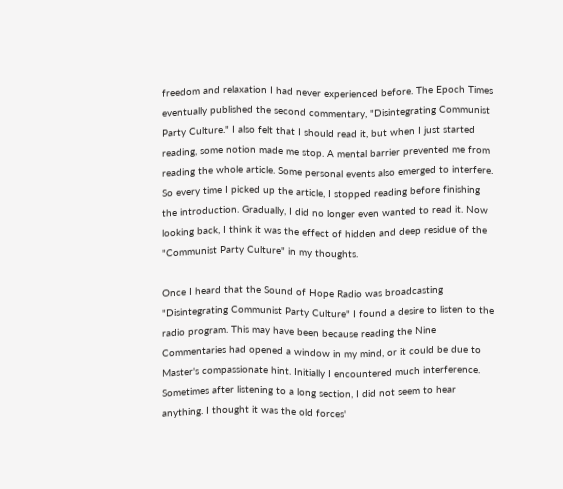freedom and relaxation I had never experienced before. The Epoch Times eventually published the second commentary, "Disintegrating Communist Party Culture." I also felt that I should read it, but when I just started reading, some notion made me stop. A mental barrier prevented me from reading the whole article. Some personal events also emerged to interfere. So every time I picked up the article, I stopped reading before finishing the introduction. Gradually, I did no longer even wanted to read it. Now looking back, I think it was the effect of hidden and deep residue of the "Communist Party Culture" in my thoughts.

Once I heard that the Sound of Hope Radio was broadcasting "Disintegrating Communist Party Culture" I found a desire to listen to the radio program. This may have been because reading the Nine Commentaries had opened a window in my mind, or it could be due to Master's compassionate hint. Initially I encountered much interference. Sometimes after listening to a long section, I did not seem to hear anything. I thought it was the old forces'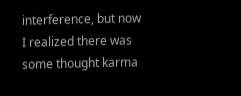interference, but now I realized there was some thought karma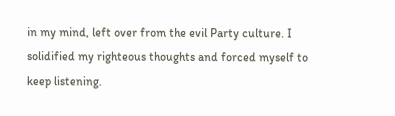in my mind, left over from the evil Party culture. I solidified my righteous thoughts and forced myself to keep listening.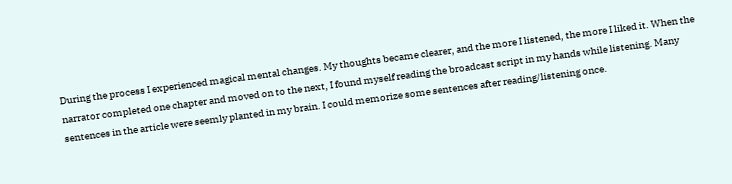During the process I experienced magical mental changes. My thoughts became clearer, and the more I listened, the more I liked it. When the narrator completed one chapter and moved on to the next, I found myself reading the broadcast script in my hands while listening. Many sentences in the article were seemly planted in my brain. I could memorize some sentences after reading/listening once.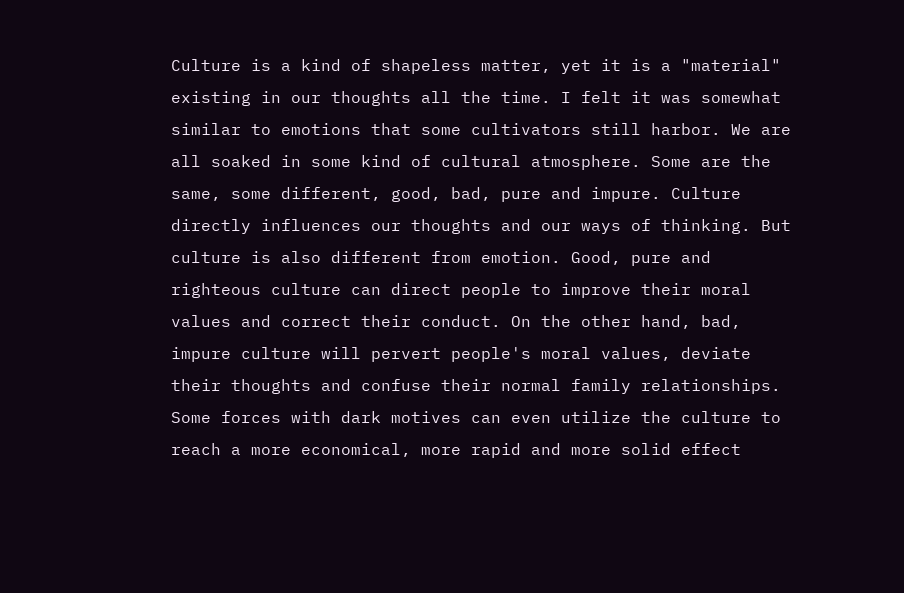Culture is a kind of shapeless matter, yet it is a "material" existing in our thoughts all the time. I felt it was somewhat similar to emotions that some cultivators still harbor. We are all soaked in some kind of cultural atmosphere. Some are the same, some different, good, bad, pure and impure. Culture directly influences our thoughts and our ways of thinking. But culture is also different from emotion. Good, pure and righteous culture can direct people to improve their moral values and correct their conduct. On the other hand, bad, impure culture will pervert people's moral values, deviate their thoughts and confuse their normal family relationships. Some forces with dark motives can even utilize the culture to reach a more economical, more rapid and more solid effect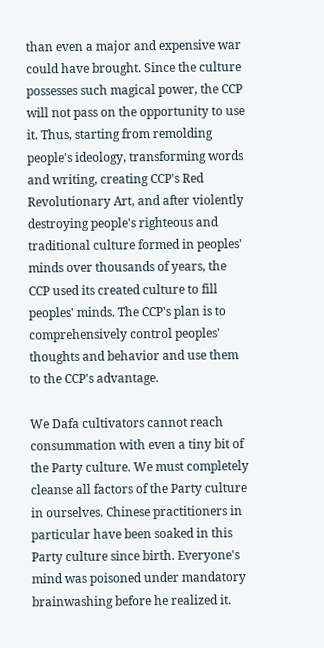than even a major and expensive war could have brought. Since the culture possesses such magical power, the CCP will not pass on the opportunity to use it. Thus, starting from remolding people's ideology, transforming words and writing, creating CCP's Red Revolutionary Art, and after violently destroying people's righteous and traditional culture formed in peoples' minds over thousands of years, the CCP used its created culture to fill peoples' minds. The CCP's plan is to comprehensively control peoples' thoughts and behavior and use them to the CCP's advantage.

We Dafa cultivators cannot reach consummation with even a tiny bit of the Party culture. We must completely cleanse all factors of the Party culture in ourselves. Chinese practitioners in particular have been soaked in this Party culture since birth. Everyone's mind was poisoned under mandatory brainwashing before he realized it.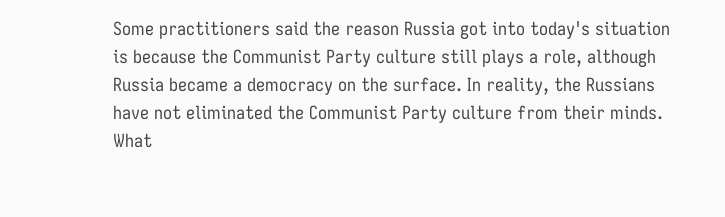Some practitioners said the reason Russia got into today's situation is because the Communist Party culture still plays a role, although Russia became a democracy on the surface. In reality, the Russians have not eliminated the Communist Party culture from their minds. What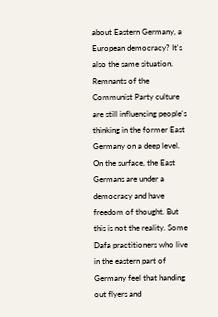about Eastern Germany, a European democracy? It's also the same situation. Remnants of the Communist Party culture are still influencing people's thinking in the former East Germany on a deep level. On the surface, the East Germans are under a democracy and have freedom of thought. But this is not the reality. Some Dafa practitioners who live in the eastern part of Germany feel that handing out flyers and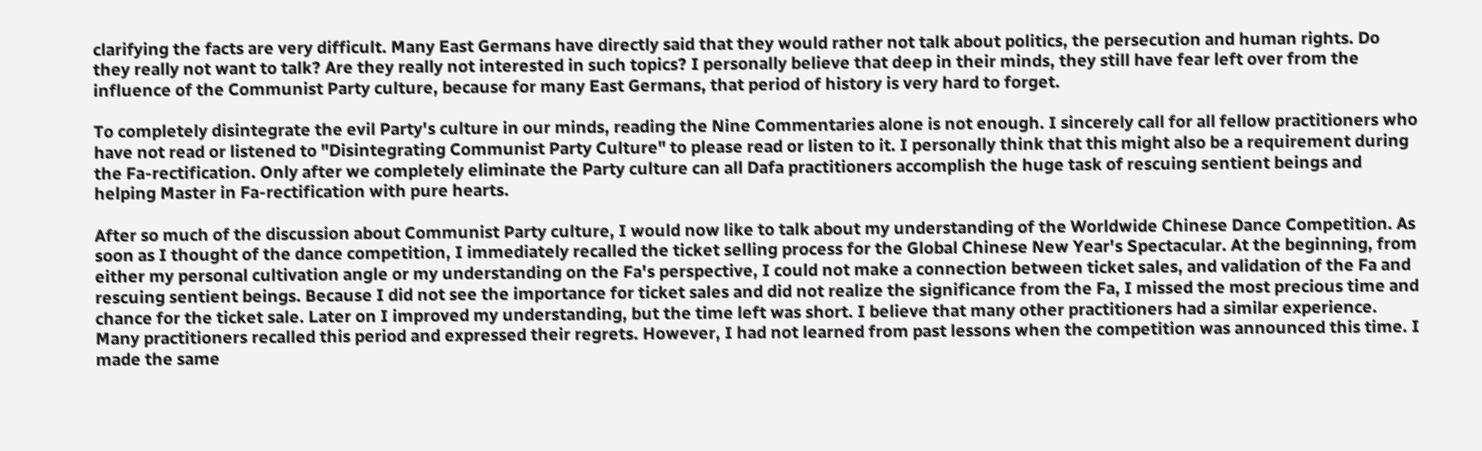clarifying the facts are very difficult. Many East Germans have directly said that they would rather not talk about politics, the persecution and human rights. Do they really not want to talk? Are they really not interested in such topics? I personally believe that deep in their minds, they still have fear left over from the influence of the Communist Party culture, because for many East Germans, that period of history is very hard to forget.

To completely disintegrate the evil Party's culture in our minds, reading the Nine Commentaries alone is not enough. I sincerely call for all fellow practitioners who have not read or listened to "Disintegrating Communist Party Culture" to please read or listen to it. I personally think that this might also be a requirement during the Fa-rectification. Only after we completely eliminate the Party culture can all Dafa practitioners accomplish the huge task of rescuing sentient beings and helping Master in Fa-rectification with pure hearts.

After so much of the discussion about Communist Party culture, I would now like to talk about my understanding of the Worldwide Chinese Dance Competition. As soon as I thought of the dance competition, I immediately recalled the ticket selling process for the Global Chinese New Year's Spectacular. At the beginning, from either my personal cultivation angle or my understanding on the Fa's perspective, I could not make a connection between ticket sales, and validation of the Fa and rescuing sentient beings. Because I did not see the importance for ticket sales and did not realize the significance from the Fa, I missed the most precious time and chance for the ticket sale. Later on I improved my understanding, but the time left was short. I believe that many other practitioners had a similar experience. Many practitioners recalled this period and expressed their regrets. However, I had not learned from past lessons when the competition was announced this time. I made the same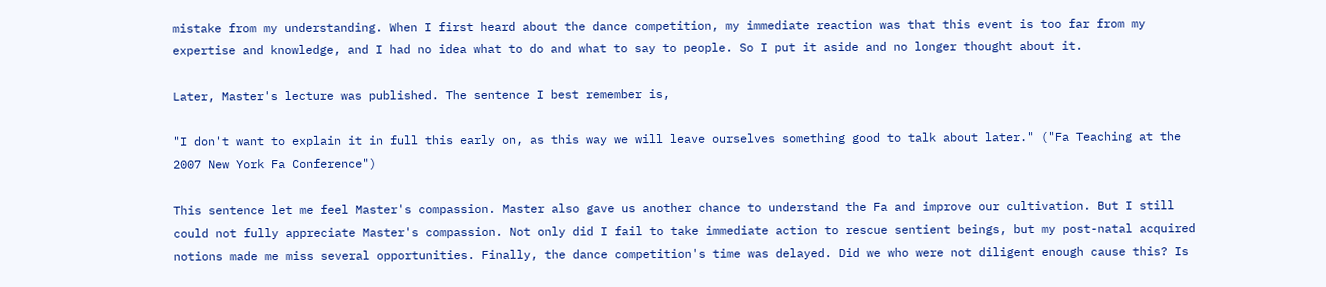mistake from my understanding. When I first heard about the dance competition, my immediate reaction was that this event is too far from my expertise and knowledge, and I had no idea what to do and what to say to people. So I put it aside and no longer thought about it.

Later, Master's lecture was published. The sentence I best remember is,

"I don't want to explain it in full this early on, as this way we will leave ourselves something good to talk about later." ("Fa Teaching at the 2007 New York Fa Conference")

This sentence let me feel Master's compassion. Master also gave us another chance to understand the Fa and improve our cultivation. But I still could not fully appreciate Master's compassion. Not only did I fail to take immediate action to rescue sentient beings, but my post-natal acquired notions made me miss several opportunities. Finally, the dance competition's time was delayed. Did we who were not diligent enough cause this? Is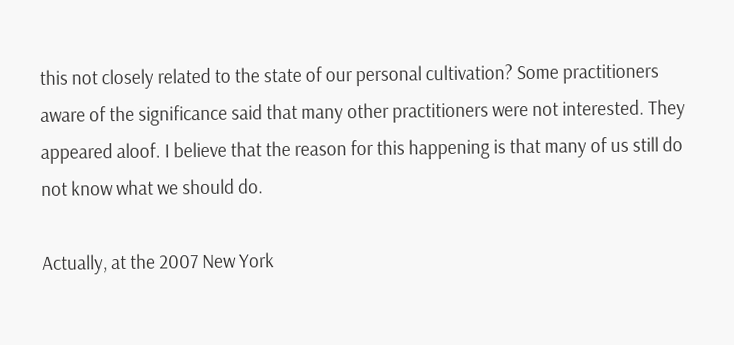this not closely related to the state of our personal cultivation? Some practitioners aware of the significance said that many other practitioners were not interested. They appeared aloof. I believe that the reason for this happening is that many of us still do not know what we should do.

Actually, at the 2007 New York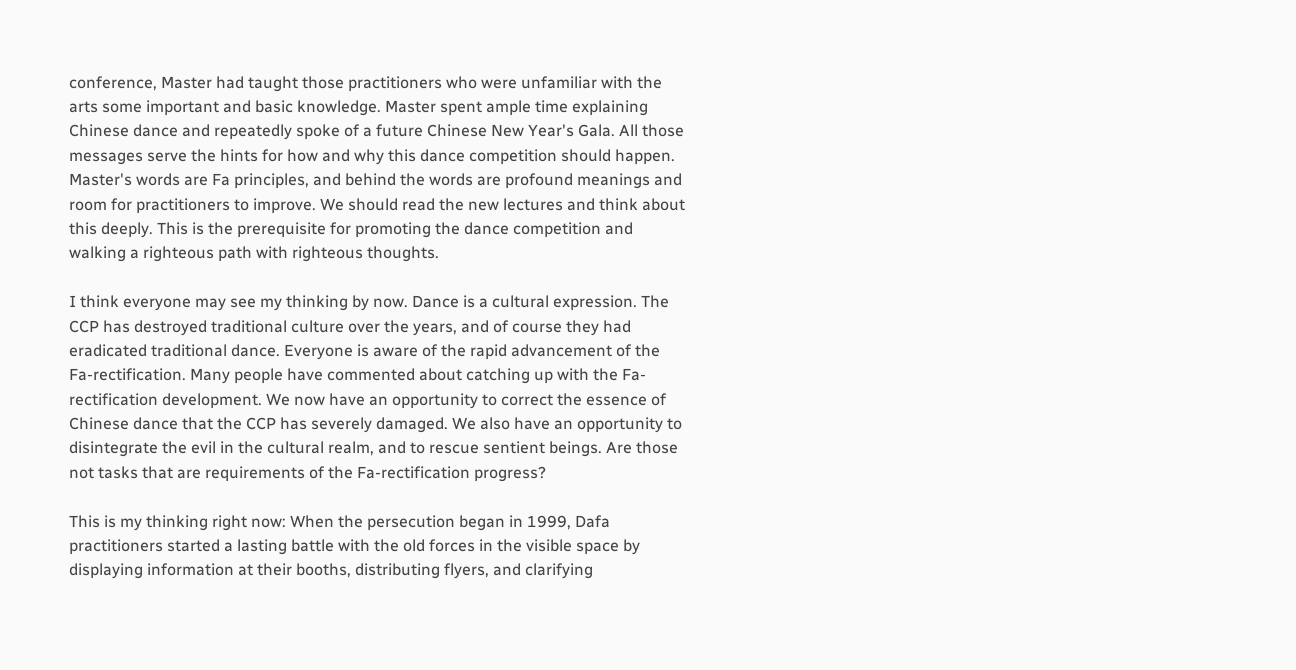conference, Master had taught those practitioners who were unfamiliar with the arts some important and basic knowledge. Master spent ample time explaining Chinese dance and repeatedly spoke of a future Chinese New Year's Gala. All those messages serve the hints for how and why this dance competition should happen. Master's words are Fa principles, and behind the words are profound meanings and room for practitioners to improve. We should read the new lectures and think about this deeply. This is the prerequisite for promoting the dance competition and walking a righteous path with righteous thoughts.

I think everyone may see my thinking by now. Dance is a cultural expression. The CCP has destroyed traditional culture over the years, and of course they had eradicated traditional dance. Everyone is aware of the rapid advancement of the Fa-rectification. Many people have commented about catching up with the Fa-rectification development. We now have an opportunity to correct the essence of Chinese dance that the CCP has severely damaged. We also have an opportunity to disintegrate the evil in the cultural realm, and to rescue sentient beings. Are those not tasks that are requirements of the Fa-rectification progress?

This is my thinking right now: When the persecution began in 1999, Dafa practitioners started a lasting battle with the old forces in the visible space by displaying information at their booths, distributing flyers, and clarifying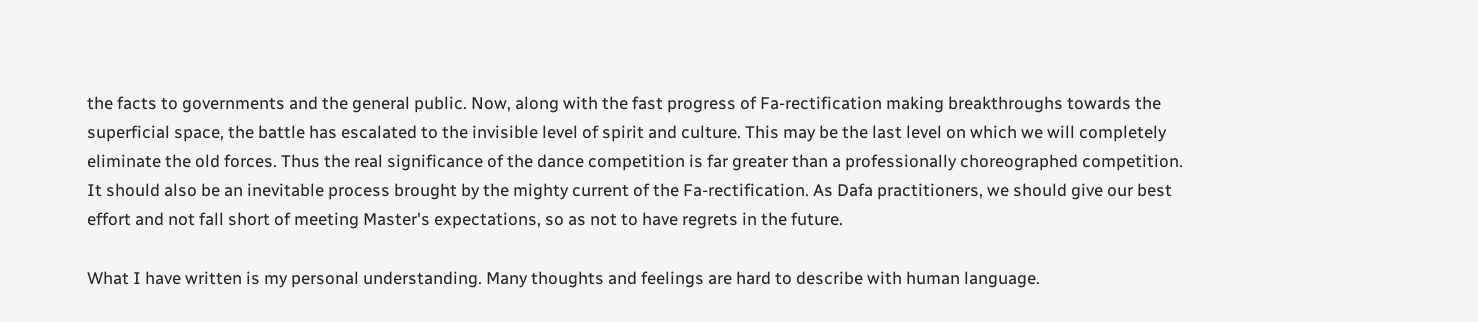the facts to governments and the general public. Now, along with the fast progress of Fa-rectification making breakthroughs towards the superficial space, the battle has escalated to the invisible level of spirit and culture. This may be the last level on which we will completely eliminate the old forces. Thus the real significance of the dance competition is far greater than a professionally choreographed competition. It should also be an inevitable process brought by the mighty current of the Fa-rectification. As Dafa practitioners, we should give our best effort and not fall short of meeting Master's expectations, so as not to have regrets in the future.

What I have written is my personal understanding. Many thoughts and feelings are hard to describe with human language.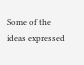Some of the ideas expressed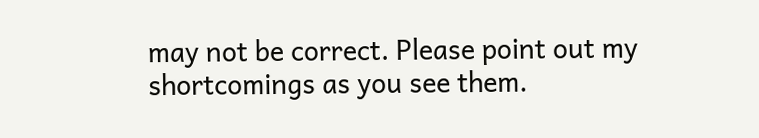may not be correct. Please point out my shortcomings as you see them.